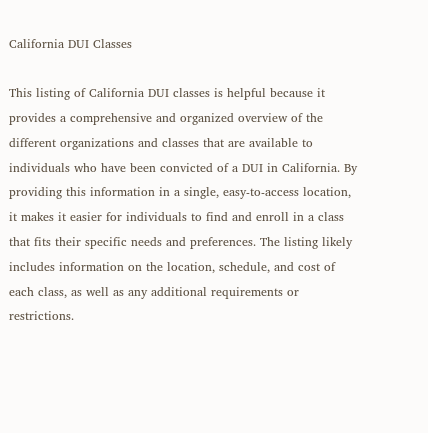California DUI Classes

This listing of California DUI classes is helpful because it provides a comprehensive and organized overview of the different organizations and classes that are available to individuals who have been convicted of a DUI in California. By providing this information in a single, easy-to-access location, it makes it easier for individuals to find and enroll in a class that fits their specific needs and preferences. The listing likely includes information on the location, schedule, and cost of each class, as well as any additional requirements or restrictions.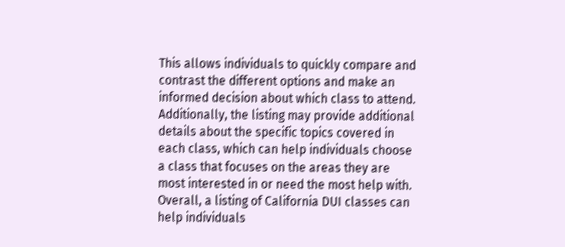This allows individuals to quickly compare and contrast the different options and make an informed decision about which class to attend. Additionally, the listing may provide additional details about the specific topics covered in each class, which can help individuals choose a class that focuses on the areas they are most interested in or need the most help with. Overall, a listing of California DUI classes can help individuals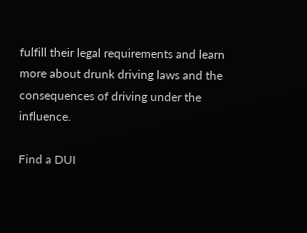fulfill their legal requirements and learn more about drunk driving laws and the consequences of driving under the influence.

Find a DUI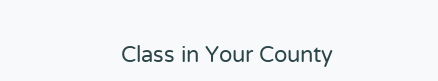Class in Your County